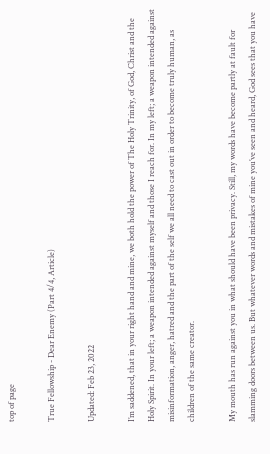top of page

True Fellowship - Dear Enemy (Part 4/4, Article)

Updated: Feb 23, 2022

I’m saddened, that in your right hand and mine, we both hold the power of The Holy Trinity, of God, Christ and the Holy Spirit. In your left; a weapon intended against myself and those I reach for. In my left; a weapon intended against misinformation, anger, hatred and the part of the self we all need to cast out in order to become truly human, as children of the same creator.

My mouth has run against you in what should have been privacy. Still, my words have become partly at fault for slamming doors between us. But whatever words and mistakes of mine you’ve seen and heard, God sees that you have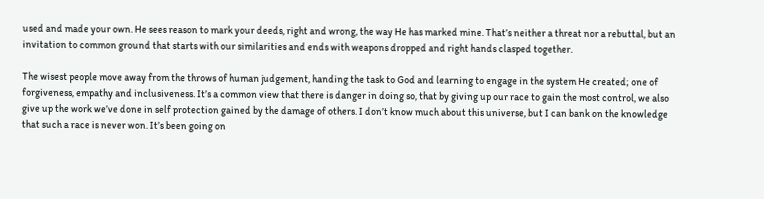used and made your own. He sees reason to mark your deeds, right and wrong, the way He has marked mine. That’s neither a threat nor a rebuttal, but an invitation to common ground that starts with our similarities and ends with weapons dropped and right hands clasped together.

The wisest people move away from the throws of human judgement, handing the task to God and learning to engage in the system He created; one of forgiveness, empathy and inclusiveness. It’s a common view that there is danger in doing so, that by giving up our race to gain the most control, we also give up the work we’ve done in self protection gained by the damage of others. I don’t know much about this universe, but I can bank on the knowledge that such a race is never won. It’s been going on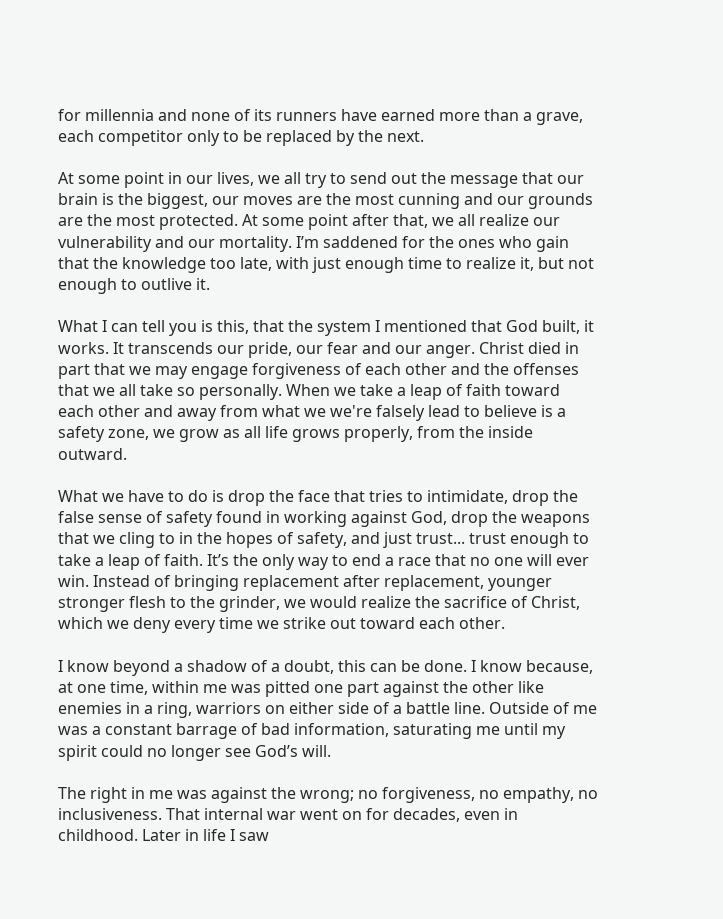for millennia and none of its runners have earned more than a grave, each competitor only to be replaced by the next.

At some point in our lives, we all try to send out the message that our brain is the biggest, our moves are the most cunning and our grounds are the most protected. At some point after that, we all realize our vulnerability and our mortality. I’m saddened for the ones who gain that the knowledge too late, with just enough time to realize it, but not enough to outlive it.

What I can tell you is this, that the system I mentioned that God built, it works. It transcends our pride, our fear and our anger. Christ died in part that we may engage forgiveness of each other and the offenses that we all take so personally. When we take a leap of faith toward each other and away from what we we're falsely lead to believe is a safety zone, we grow as all life grows properly, from the inside outward.

What we have to do is drop the face that tries to intimidate, drop the false sense of safety found in working against God, drop the weapons that we cling to in the hopes of safety, and just trust... trust enough to take a leap of faith. It’s the only way to end a race that no one will ever win. Instead of bringing replacement after replacement, younger stronger flesh to the grinder, we would realize the sacrifice of Christ, which we deny every time we strike out toward each other.

I know beyond a shadow of a doubt, this can be done. I know because, at one time, within me was pitted one part against the other like enemies in a ring, warriors on either side of a battle line. Outside of me was a constant barrage of bad information, saturating me until my spirit could no longer see God’s will.

The right in me was against the wrong; no forgiveness, no empathy, no inclusiveness. That internal war went on for decades, even in childhood. Later in life I saw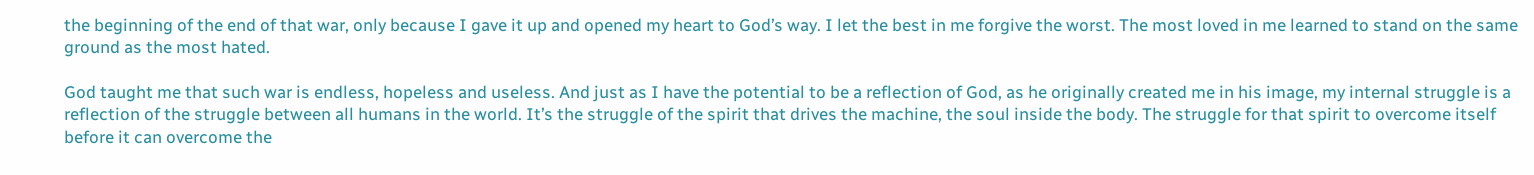the beginning of the end of that war, only because I gave it up and opened my heart to God’s way. I let the best in me forgive the worst. The most loved in me learned to stand on the same ground as the most hated.

God taught me that such war is endless, hopeless and useless. And just as I have the potential to be a reflection of God, as he originally created me in his image, my internal struggle is a reflection of the struggle between all humans in the world. It’s the struggle of the spirit that drives the machine, the soul inside the body. The struggle for that spirit to overcome itself before it can overcome the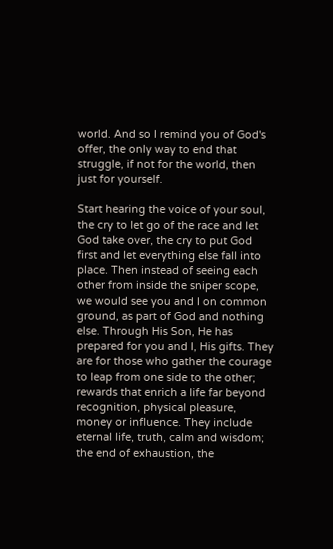world. And so I remind you of God's offer, the only way to end that struggle, if not for the world, then just for yourself.

Start hearing the voice of your soul, the cry to let go of the race and let God take over, the cry to put God first and let everything else fall into place. Then instead of seeing each other from inside the sniper scope, we would see you and I on common ground, as part of God and nothing else. Through His Son, He has prepared for you and I, His gifts. They are for those who gather the courage to leap from one side to the other; rewards that enrich a life far beyond recognition, physical pleasure, money or influence. They include eternal life, truth, calm and wisdom; the end of exhaustion, the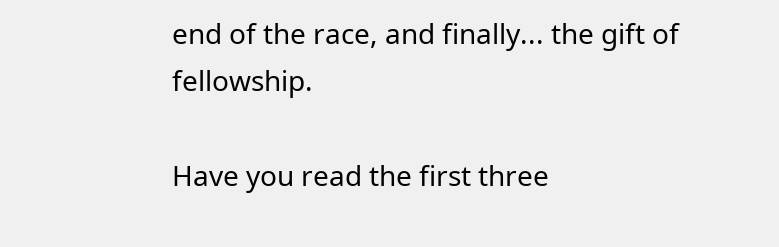end of the race, and finally... the gift of fellowship.

Have you read the first three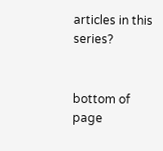articles in this series?


bottom of page